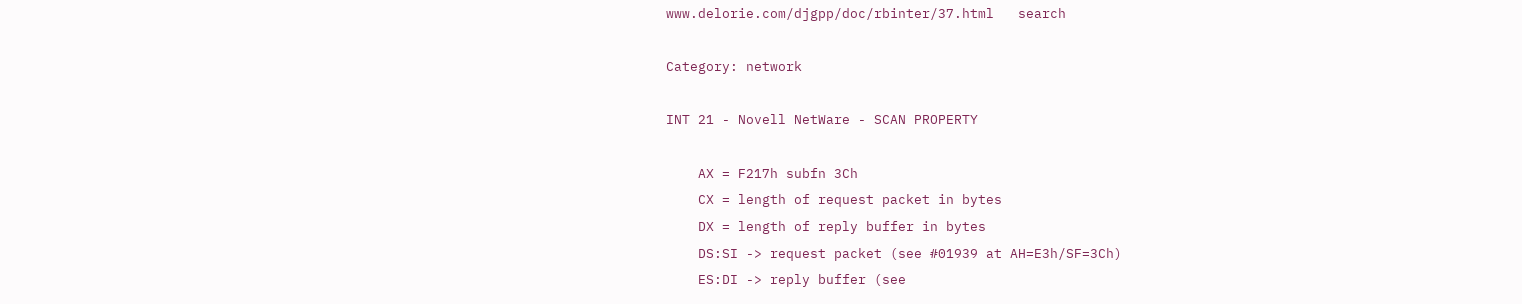www.delorie.com/djgpp/doc/rbinter/37.html   search

Category: network

INT 21 - Novell NetWare - SCAN PROPERTY

    AX = F217h subfn 3Ch
    CX = length of request packet in bytes
    DX = length of reply buffer in bytes
    DS:SI -> request packet (see #01939 at AH=E3h/SF=3Ch)
    ES:DI -> reply buffer (see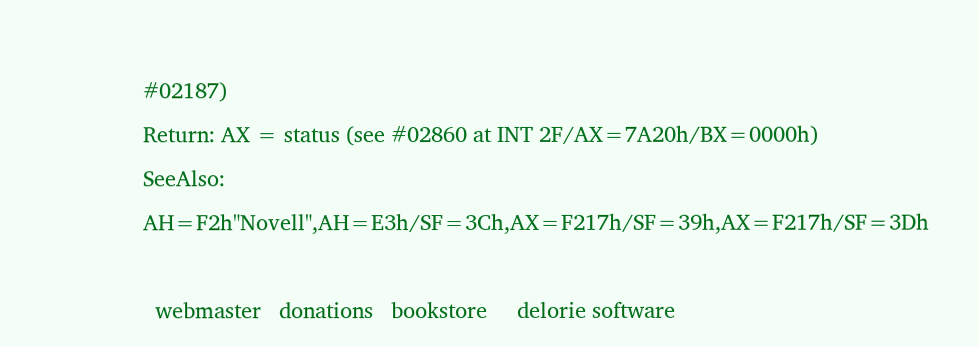#02187)
Return: AX = status (see #02860 at INT 2F/AX=7A20h/BX=0000h)
SeeAlso: AH=F2h"Novell",AH=E3h/SF=3Ch,AX=F217h/SF=39h,AX=F217h/SF=3Dh

  webmaster   donations   bookstore     delorie software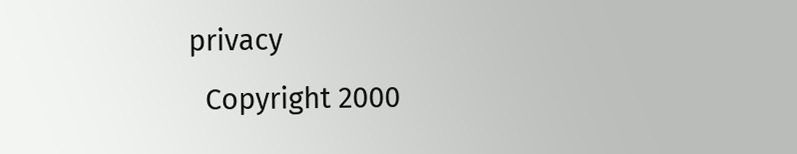privacy
  Copyright 2000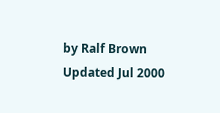by Ralf Brown     Updated Jul 2000